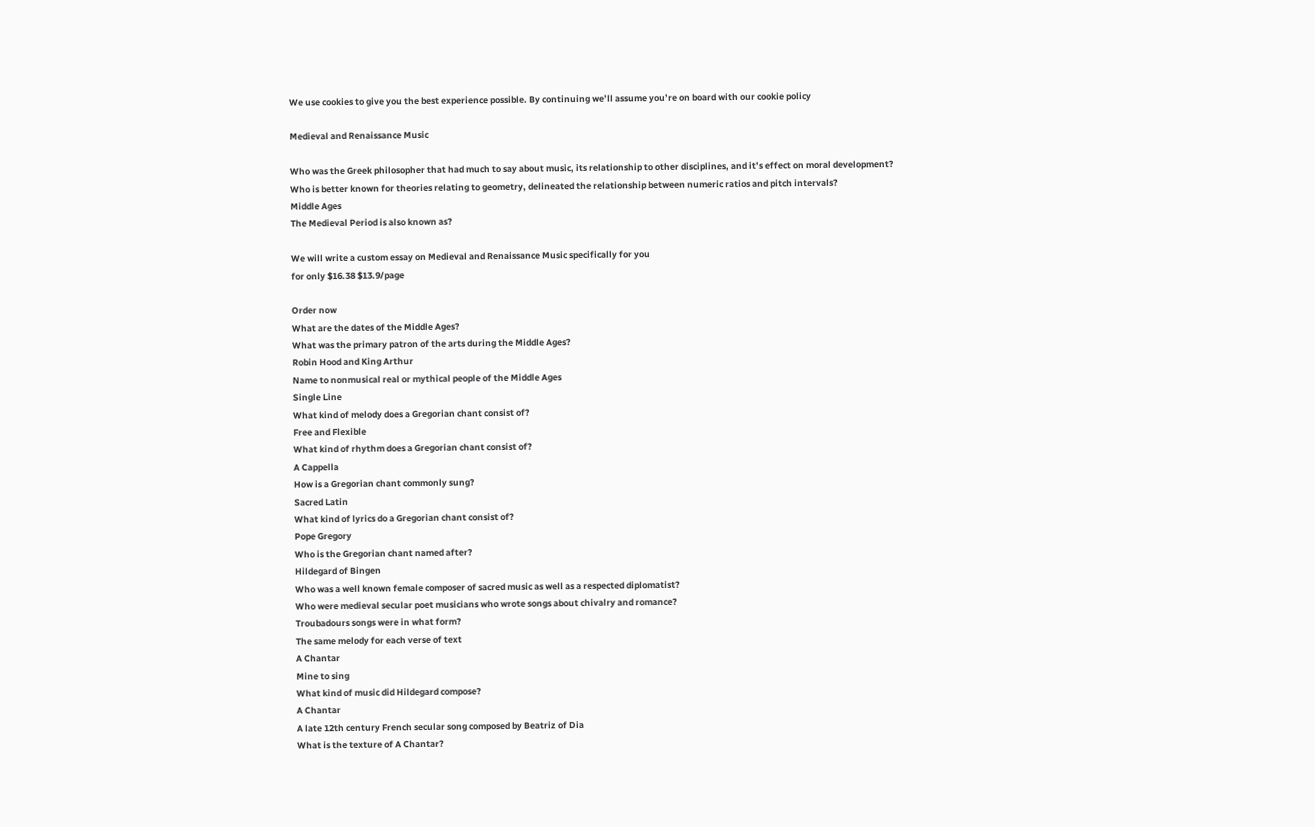We use cookies to give you the best experience possible. By continuing we’ll assume you’re on board with our cookie policy

Medieval and Renaissance Music

Who was the Greek philosopher that had much to say about music, its relationship to other disciplines, and it’s effect on moral development?
Who is better known for theories relating to geometry, delineated the relationship between numeric ratios and pitch intervals?
Middle Ages
The Medieval Period is also known as?

We will write a custom essay on Medieval and Renaissance Music specifically for you
for only $16.38 $13.9/page

Order now
What are the dates of the Middle Ages?
What was the primary patron of the arts during the Middle Ages?
Robin Hood and King Arthur
Name to nonmusical real or mythical people of the Middle Ages
Single Line
What kind of melody does a Gregorian chant consist of?
Free and Flexible
What kind of rhythm does a Gregorian chant consist of?
A Cappella
How is a Gregorian chant commonly sung?
Sacred Latin
What kind of lyrics do a Gregorian chant consist of?
Pope Gregory
Who is the Gregorian chant named after?
Hildegard of Bingen
Who was a well known female composer of sacred music as well as a respected diplomatist?
Who were medieval secular poet musicians who wrote songs about chivalry and romance?
Troubadours songs were in what form?
The same melody for each verse of text
A Chantar
Mine to sing
What kind of music did Hildegard compose?
A Chantar
A late 12th century French secular song composed by Beatriz of Dia
What is the texture of A Chantar?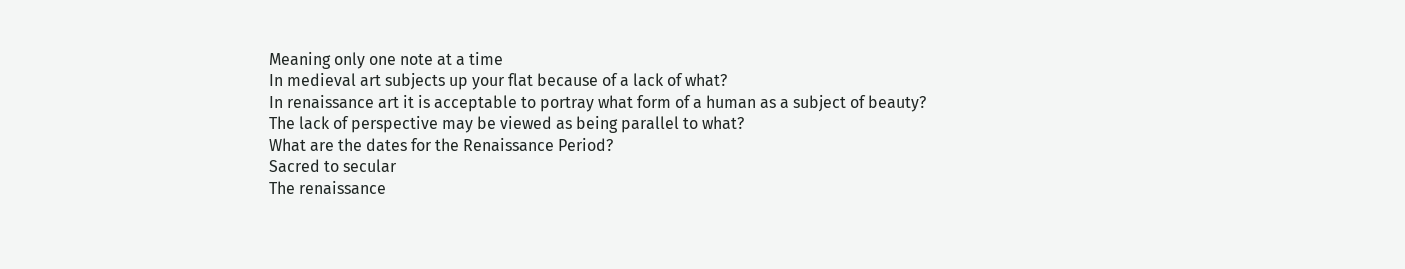Meaning only one note at a time
In medieval art subjects up your flat because of a lack of what?
In renaissance art it is acceptable to portray what form of a human as a subject of beauty?
The lack of perspective may be viewed as being parallel to what?
What are the dates for the Renaissance Period?
Sacred to secular
The renaissance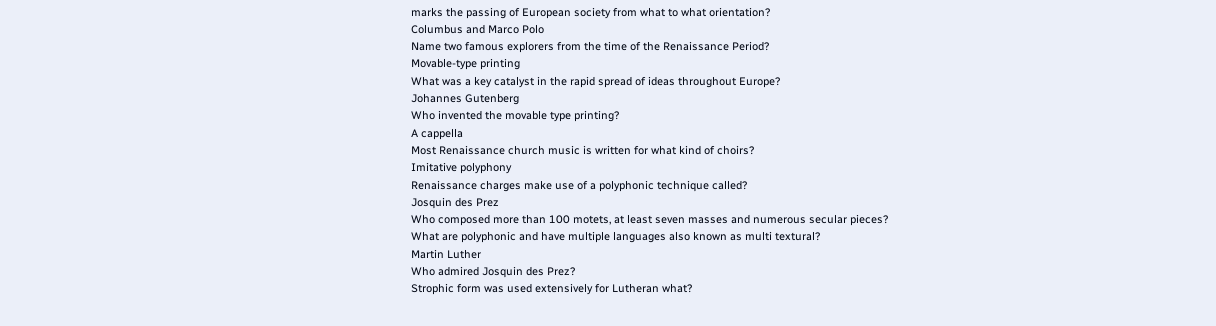marks the passing of European society from what to what orientation?
Columbus and Marco Polo
Name two famous explorers from the time of the Renaissance Period?
Movable-type printing
What was a key catalyst in the rapid spread of ideas throughout Europe?
Johannes Gutenberg
Who invented the movable type printing?
A cappella
Most Renaissance church music is written for what kind of choirs?
Imitative polyphony
Renaissance charges make use of a polyphonic technique called?
Josquin des Prez
Who composed more than 100 motets, at least seven masses and numerous secular pieces?
What are polyphonic and have multiple languages also known as multi textural?
Martin Luther
Who admired Josquin des Prez?
Strophic form was used extensively for Lutheran what?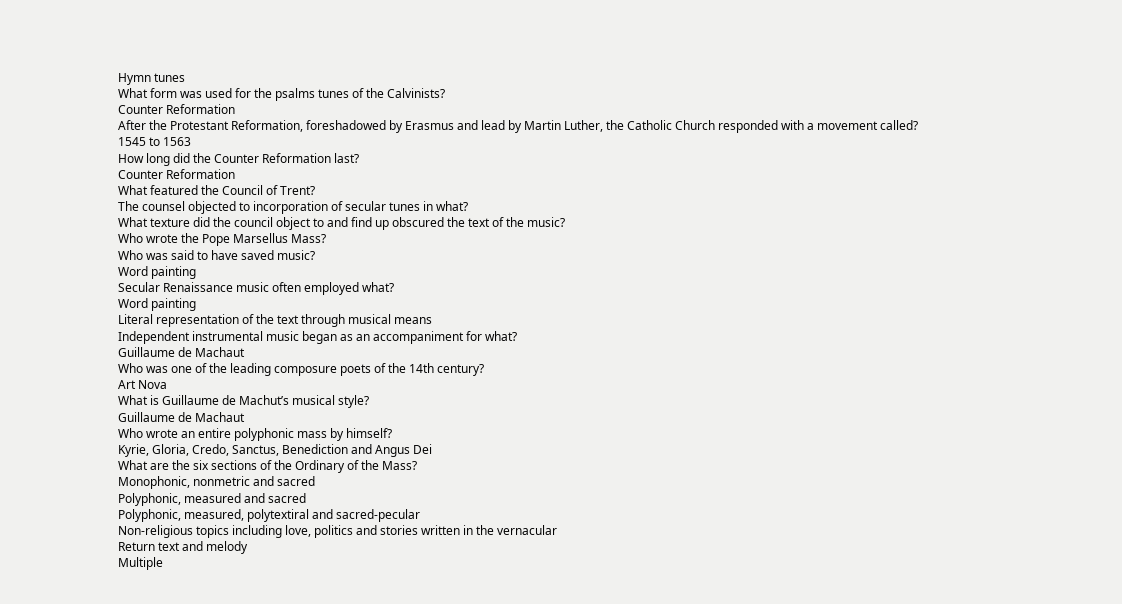Hymn tunes
What form was used for the psalms tunes of the Calvinists?
Counter Reformation
After the Protestant Reformation, foreshadowed by Erasmus and lead by Martin Luther, the Catholic Church responded with a movement called?
1545 to 1563
How long did the Counter Reformation last?
Counter Reformation
What featured the Council of Trent?
The counsel objected to incorporation of secular tunes in what?
What texture did the council object to and find up obscured the text of the music?
Who wrote the Pope Marsellus Mass?
Who was said to have saved music?
Word painting
Secular Renaissance music often employed what?
Word painting
Literal representation of the text through musical means
Independent instrumental music began as an accompaniment for what?
Guillaume de Machaut
Who was one of the leading composure poets of the 14th century?
Art Nova
What is Guillaume de Machut’s musical style?
Guillaume de Machaut
Who wrote an entire polyphonic mass by himself?
Kyrie, Gloria, Credo, Sanctus, Benediction and Angus Dei
What are the six sections of the Ordinary of the Mass?
Monophonic, nonmetric and sacred
Polyphonic, measured and sacred
Polyphonic, measured, polytextiral and sacred-pecular
Non-religious topics including love, politics and stories written in the vernacular
Return text and melody
Multiple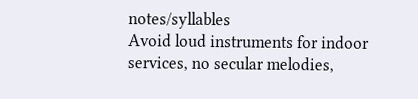notes/syllables
Avoid loud instruments for indoor services, no secular melodies,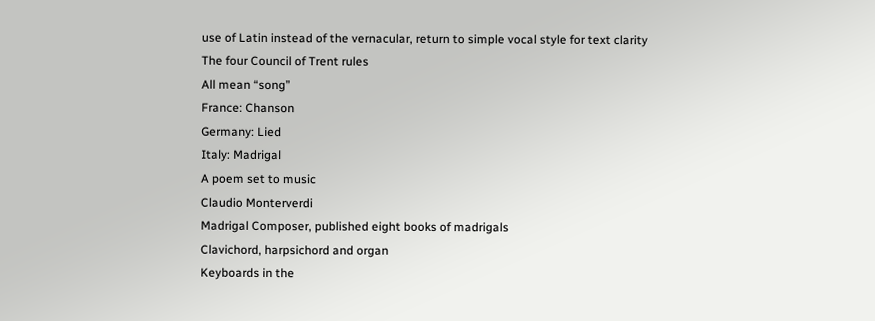use of Latin instead of the vernacular, return to simple vocal style for text clarity
The four Council of Trent rules
All mean “song”
France: Chanson
Germany: Lied
Italy: Madrigal
A poem set to music
Claudio Monterverdi
Madrigal Composer, published eight books of madrigals
Clavichord, harpsichord and organ
Keyboards in the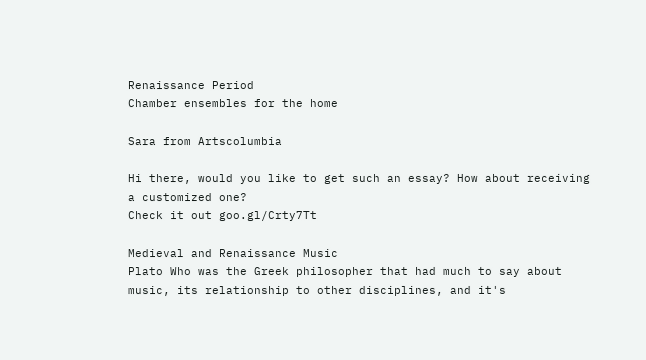Renaissance Period
Chamber ensembles for the home

Sara from Artscolumbia

Hi there, would you like to get such an essay? How about receiving a customized one?
Check it out goo.gl/Crty7Tt

Medieval and Renaissance Music
Plato Who was the Greek philosopher that had much to say about music, its relationship to other disciplines, and it's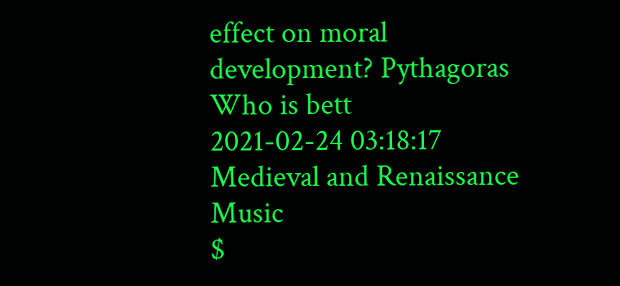effect on moral development? Pythagoras Who is bett
2021-02-24 03:18:17
Medieval and Renaissance Music
$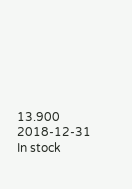13.900 2018-12-31
In stock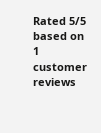Rated 5/5 based on 1 customer reviews